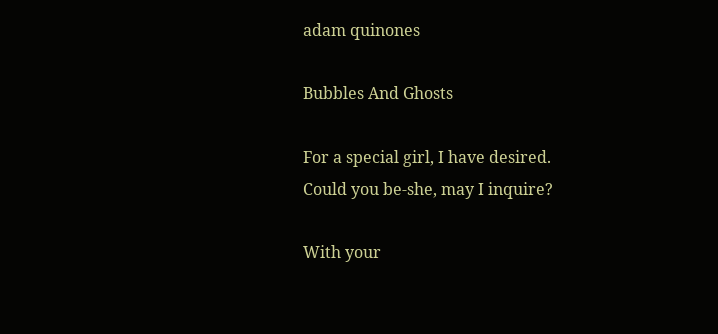adam quinones

Bubbles And Ghosts

For a special girl, I have desired.
Could you be-she, may I inquire?

With your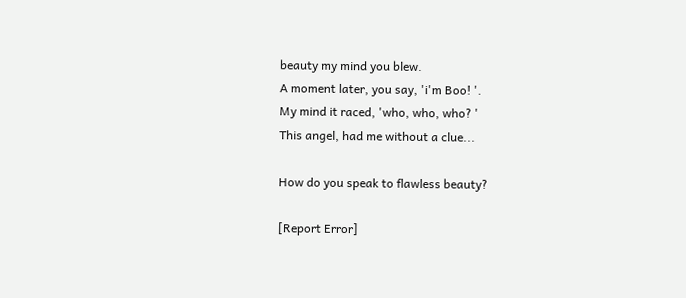beauty my mind you blew.
A moment later, you say, 'i'm Boo! '.
My mind it raced, 'who, who, who? '
This angel, had me without a clue...

How do you speak to flawless beauty?

[Report Error]